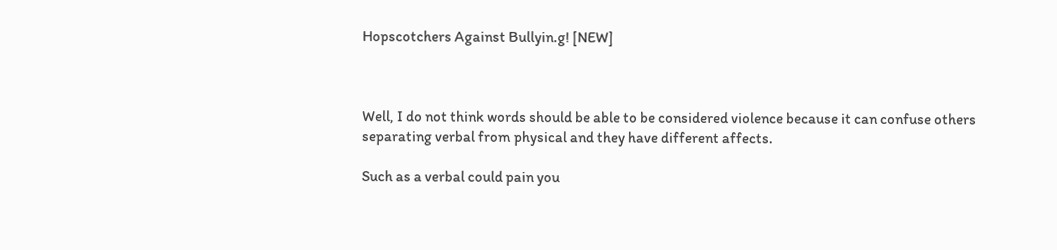Hopscotchers Against Bullyin.g! [NEW]



Well, I do not think words should be able to be considered violence because it can confuse others separating verbal from physical and they have different affects.

Such as a verbal could pain you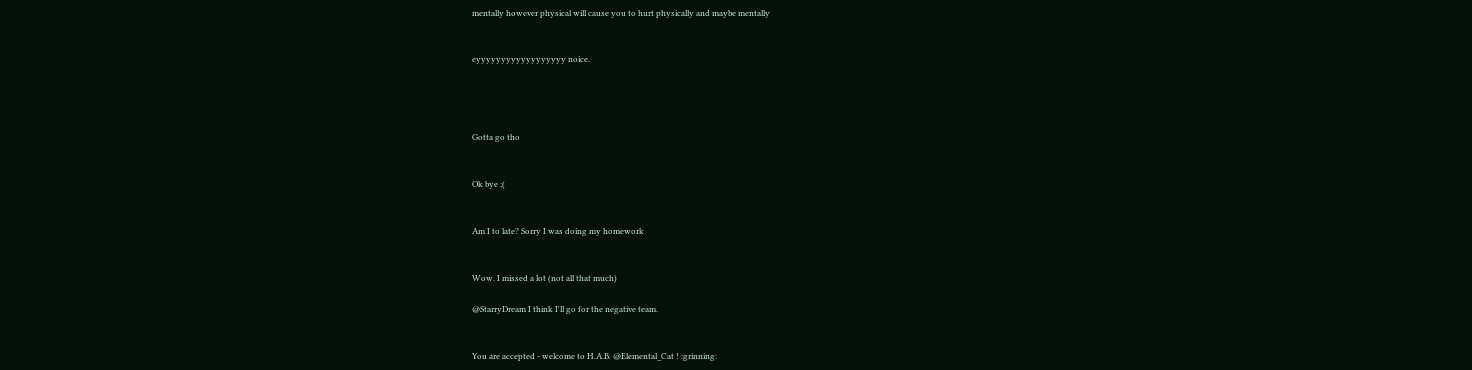mentally however physical will cause you to hurt physically and maybe mentally


eyyyyyyyyyyyyyyyyyy noice.




Gotta go tho


Ok bye ;(


Am I to late? Sorry I was doing my homework


Wow. I missed a lot (not all that much)

@StarryDream I think I'll go for the negative team.


You are accepted - welcome to H.A.B. @Elemental_Cat ! :grinning: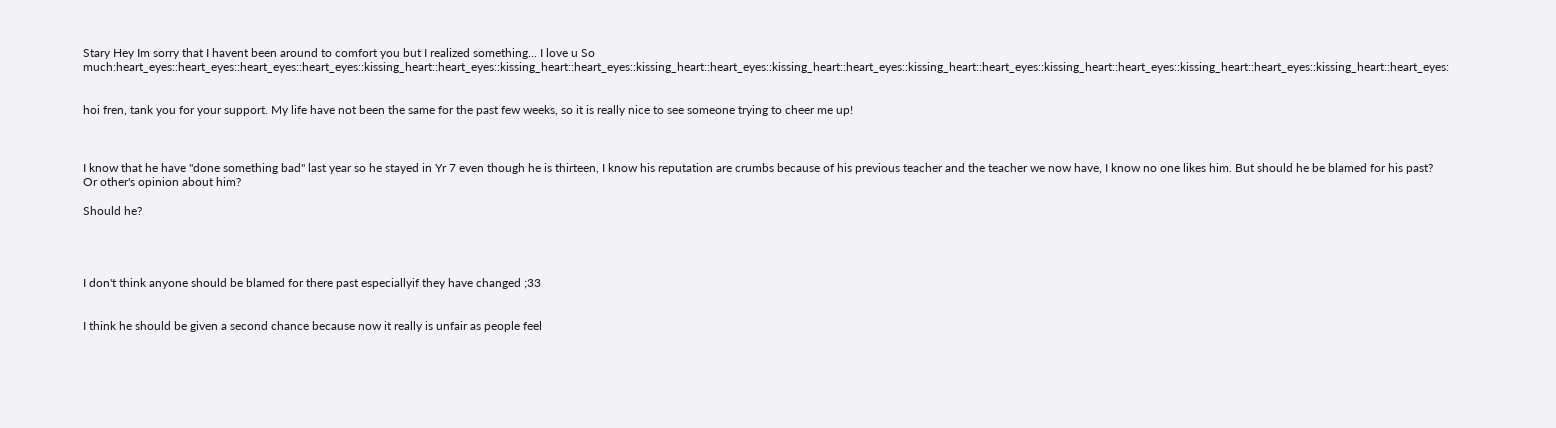Stary Hey Im sorry that I havent been around to comfort you but I realized something... I love u So much:heart_eyes::heart_eyes::heart_eyes::heart_eyes::kissing_heart::heart_eyes::kissing_heart::heart_eyes::kissing_heart::heart_eyes::kissing_heart::heart_eyes::kissing_heart::heart_eyes::kissing_heart::heart_eyes::kissing_heart::heart_eyes::kissing_heart::heart_eyes:


hoi fren, tank you for your support. My life have not been the same for the past few weeks, so it is really nice to see someone trying to cheer me up!



I know that he have "done something bad" last year so he stayed in Yr 7 even though he is thirteen, I know his reputation are crumbs because of his previous teacher and the teacher we now have, I know no one likes him. But should he be blamed for his past? Or other's opinion about him?

Should he?




I don't think anyone should be blamed for there past especiallyif they have changed ;33


I think he should be given a second chance because now it really is unfair as people feel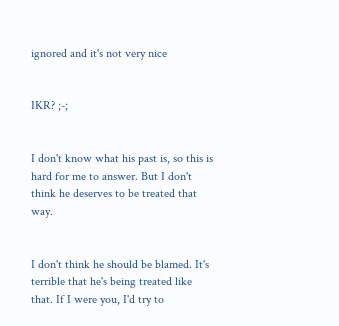ignored and it's not very nice


IKR? ;-;


I don't know what his past is, so this is hard for me to answer. But I don't think he deserves to be treated that way.


I don't think he should be blamed. It's terrible that he's being treated like that. If I were you, I'd try to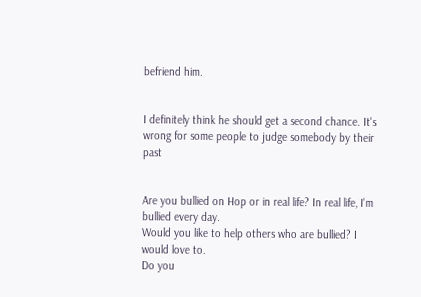befriend him.


I definitely think he should get a second chance. It's wrong for some people to judge somebody by their past


Are you bullied on Hop or in real life? In real life, I'm bullied every day.
Would you like to help others who are bullied? I would love to.
Do you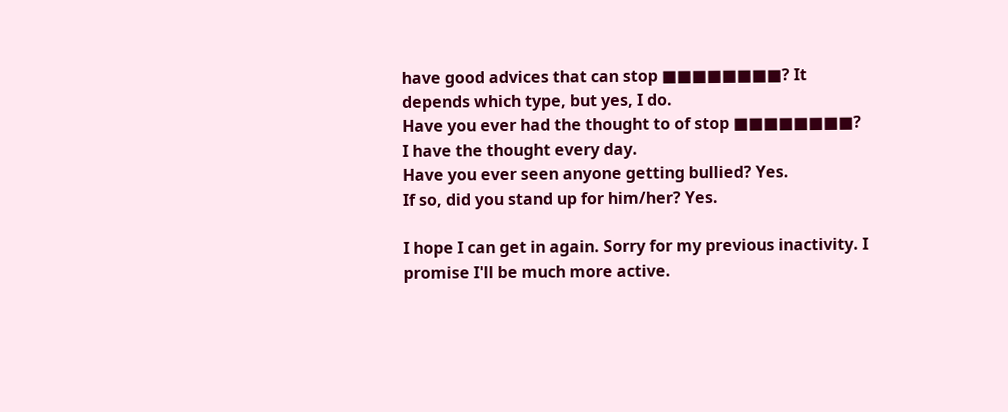have good advices that can stop ■■■■■■■■? It depends which type, but yes, I do.
Have you ever had the thought to of stop ■■■■■■■■? I have the thought every day.
Have you ever seen anyone getting bullied? Yes.
If so, did you stand up for him/her? Yes.

I hope I can get in again. Sorry for my previous inactivity. I promise I'll be much more active.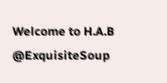Welcome to H.A.B @ExquisiteSoup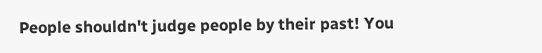People shouldn't judge people by their past! You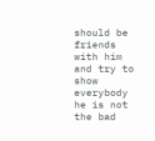should be friends with him and try to show everybody he is not the bad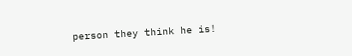person they think he is!